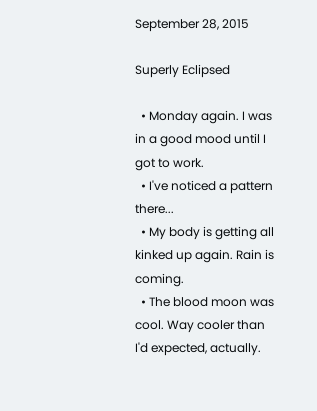September 28, 2015

Superly Eclipsed

  • Monday again. I was in a good mood until I got to work.
  • I've noticed a pattern there...
  • My body is getting all kinked up again. Rain is coming.
  • The blood moon was cool. Way cooler than I'd expected, actually.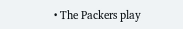• The Packers play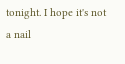tonight. I hope it's not a nail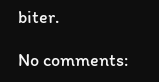biter.

No comments: